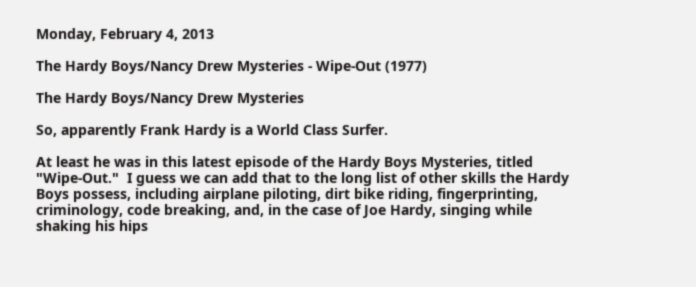Monday, February 4, 2013

The Hardy Boys/Nancy Drew Mysteries - Wipe-Out (1977)

The Hardy Boys/Nancy Drew Mysteries

So, apparently Frank Hardy is a World Class Surfer.

At least he was in this latest episode of the Hardy Boys Mysteries, titled "Wipe-Out."  I guess we can add that to the long list of other skills the Hardy Boys possess, including airplane piloting, dirt bike riding, fingerprinting, criminology, code breaking, and, in the case of Joe Hardy, singing while shaking his hips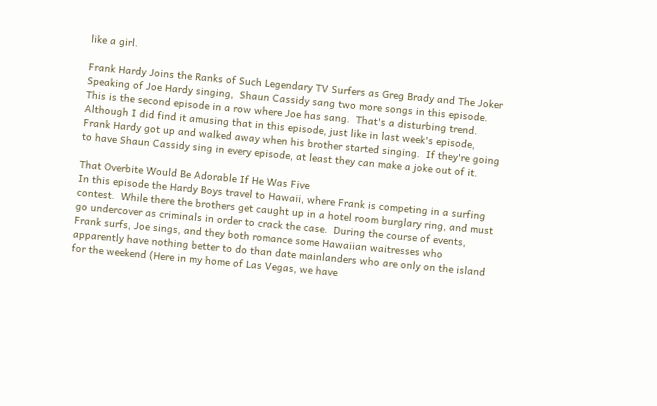like a girl.

Frank Hardy Joins the Ranks of Such Legendary TV Surfers as Greg Brady and The Joker
Speaking of Joe Hardy singing,  Shaun Cassidy sang two more songs in this episode.  This is the second episode in a row where Joe has sang.  That's a disturbing trend.  Although I did find it amusing that in this episode, just like in last week's episode, Frank Hardy got up and walked away when his brother started singing.  If they're going to have Shaun Cassidy sing in every episode, at least they can make a joke out of it.

That Overbite Would Be Adorable If He Was Five
In this episode the Hardy Boys travel to Hawaii, where Frank is competing in a surfing contest.  While there the brothers get caught up in a hotel room burglary ring, and must go undercover as criminals in order to crack the case.  During the course of events, Frank surfs, Joe sings, and they both romance some Hawaiian waitresses who apparently have nothing better to do than date mainlanders who are only on the island for the weekend (Here in my home of Las Vegas, we have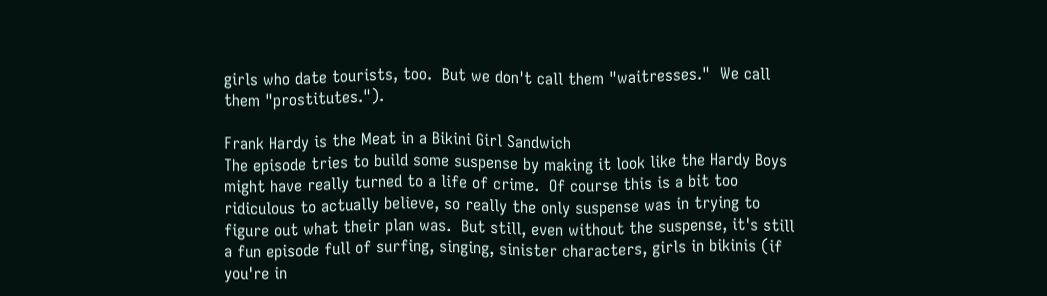girls who date tourists, too.  But we don't call them "waitresses."  We call them "prostitutes.").

Frank Hardy is the Meat in a Bikini Girl Sandwich
The episode tries to build some suspense by making it look like the Hardy Boys might have really turned to a life of crime.  Of course this is a bit too ridiculous to actually believe, so really the only suspense was in trying to figure out what their plan was.  But still, even without the suspense, it's still a fun episode full of surfing, singing, sinister characters, girls in bikinis (if you're in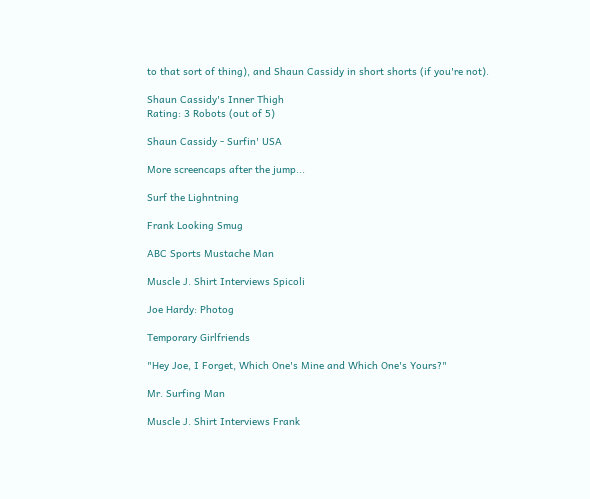to that sort of thing), and Shaun Cassidy in short shorts (if you're not).

Shaun Cassidy's Inner Thigh
Rating: 3 Robots (out of 5)

Shaun Cassidy - Surfin' USA

More screencaps after the jump...

Surf the Lighntning

Frank Looking Smug

ABC Sports Mustache Man

Muscle J. Shirt Interviews Spicoli

Joe Hardy: Photog

Temporary Girlfriends

"Hey Joe, I Forget, Which One's Mine and Which One's Yours?"

Mr. Surfing Man

Muscle J. Shirt Interviews Frank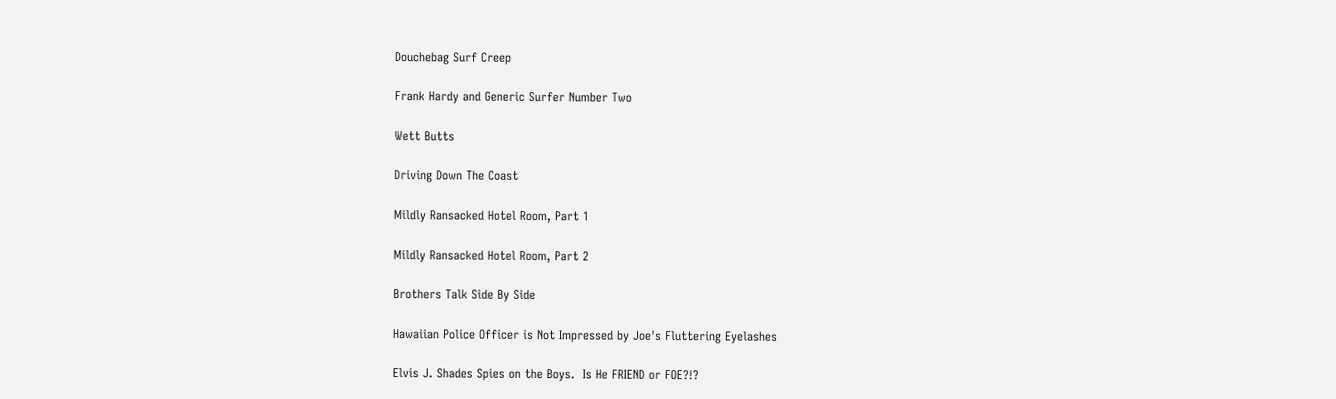Douchebag Surf Creep

Frank Hardy and Generic Surfer Number Two

Wett Butts

Driving Down The Coast

Mildly Ransacked Hotel Room, Part 1

Mildly Ransacked Hotel Room, Part 2

Brothers Talk Side By Side

Hawaiian Police Officer is Not Impressed by Joe's Fluttering Eyelashes

Elvis J. Shades Spies on the Boys.  Is He FRIEND or FOE?!?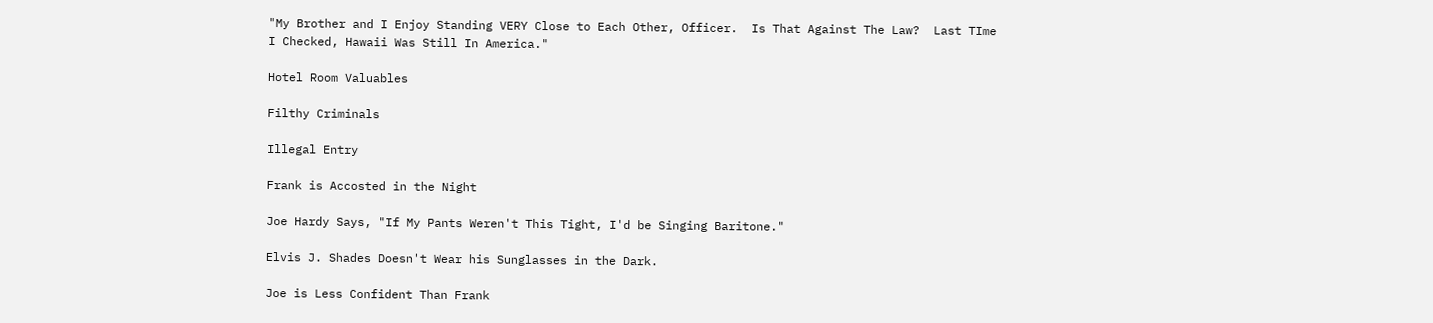"My Brother and I Enjoy Standing VERY Close to Each Other, Officer.  Is That Against The Law?  Last TIme I Checked, Hawaii Was Still In America."

Hotel Room Valuables

Filthy Criminals

Illegal Entry

Frank is Accosted in the Night

Joe Hardy Says, "If My Pants Weren't This Tight, I'd be Singing Baritone."

Elvis J. Shades Doesn't Wear his Sunglasses in the Dark.

Joe is Less Confident Than Frank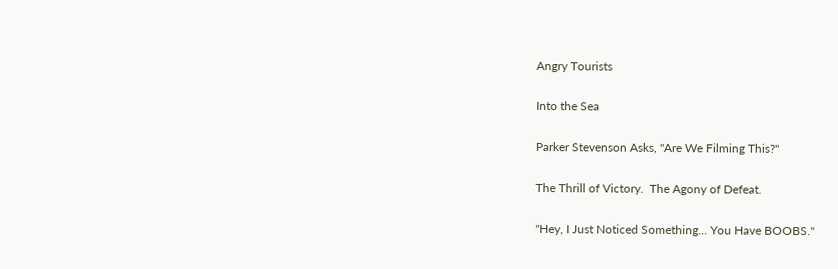Angry Tourists

Into the Sea

Parker Stevenson Asks, "Are We Filming This?"

The Thrill of Victory.  The Agony of Defeat.

"Hey, I Just Noticed Something... You Have BOOBS."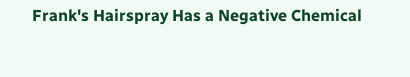Frank's Hairspray Has a Negative Chemical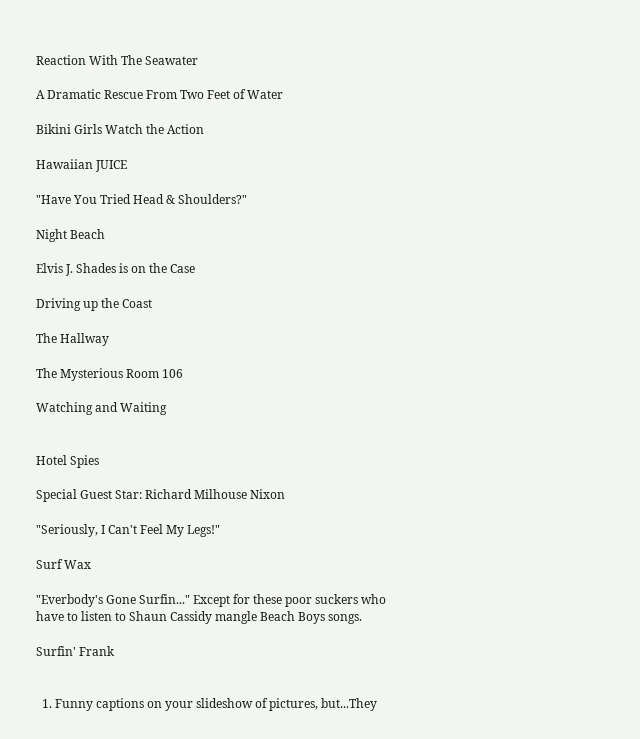Reaction With The Seawater

A Dramatic Rescue From Two Feet of Water

Bikini Girls Watch the Action

Hawaiian JUICE

"Have You Tried Head & Shoulders?"

Night Beach

Elvis J. Shades is on the Case

Driving up the Coast

The Hallway

The Mysterious Room 106

Watching and Waiting


Hotel Spies

Special Guest Star: Richard Milhouse Nixon

"Seriously, I Can't Feel My Legs!"

Surf Wax

"Everbody's Gone Surfin..." Except for these poor suckers who have to listen to Shaun Cassidy mangle Beach Boys songs.

Surfin' Frank


  1. Funny captions on your slideshow of pictures, but...They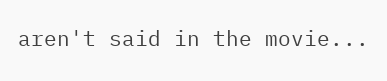aren't said in the movie...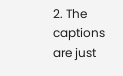2. The captions are just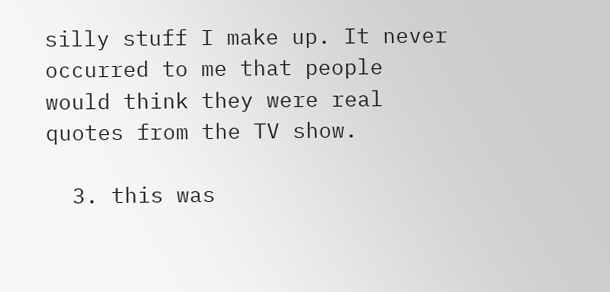silly stuff I make up. It never occurred to me that people would think they were real quotes from the TV show.

  3. this was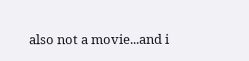also not a movie...and i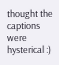thought the captions were hysterical :)